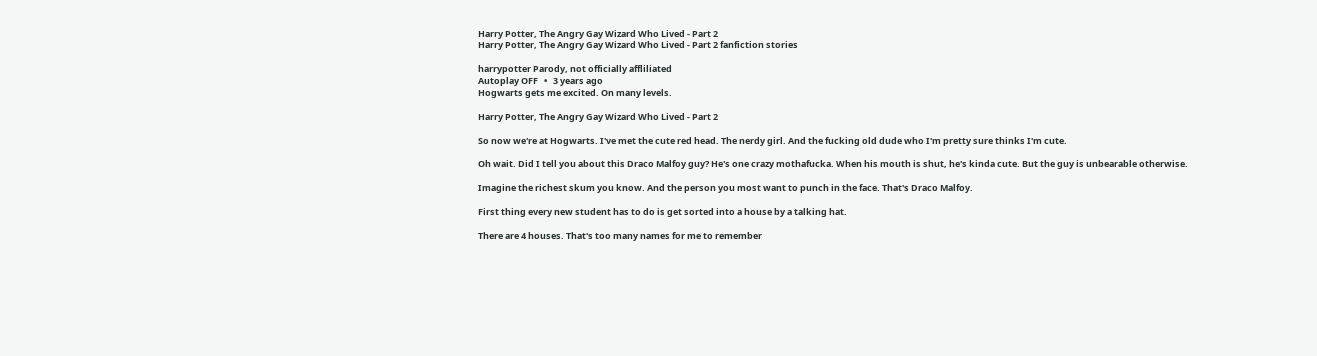Harry Potter, The Angry Gay Wizard Who Lived - Part 2
Harry Potter, The Angry Gay Wizard Who Lived - Part 2 fanfiction stories

harrypotter Parody, not officially affliliated
Autoplay OFF   •   3 years ago
Hogwarts gets me excited. On many levels.

Harry Potter, The Angry Gay Wizard Who Lived - Part 2

So now we're at Hogwarts. I've met the cute red head. The nerdy girl. And the fucking old dude who I'm pretty sure thinks I'm cute.

Oh wait. Did I tell you about this Draco Malfoy guy? He's one crazy mothafucka. When his mouth is shut, he's kinda cute. But the guy is unbearable otherwise.

Imagine the richest skum you know. And the person you most want to punch in the face. That's Draco Malfoy.

First thing every new student has to do is get sorted into a house by a talking hat.

There are 4 houses. That's too many names for me to remember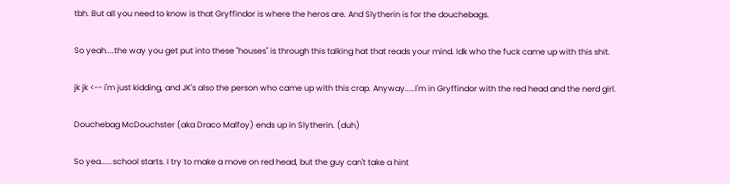tbh. But all you need to know is that Gryffindor is where the heros are. And Slytherin is for the douchebags.

So yeah....the way you get put into these "houses" is through this talking hat that reads your mind. Idk who the fuck came up with this shit.

jk jk <-- i'm just kidding, and JK's also the person who came up with this crap. Anyway.....I'm in Gryffindor with the red head and the nerd girl.

Douchebag McDouchster (aka Draco Malfoy) ends up in Slytherin. (duh)

So yea......school starts. I try to make a move on red head, but the guy can't take a hint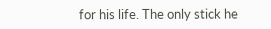for his life. The only stick he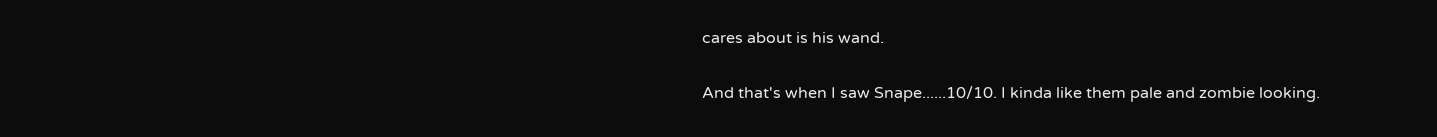cares about is his wand.

And that's when I saw Snape......10/10. I kinda like them pale and zombie looking.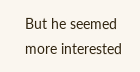But he seemed more interested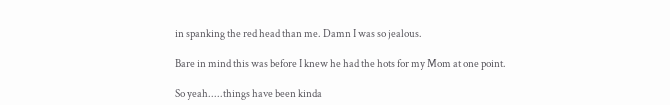in spanking the red head than me. Damn I was so jealous.

Bare in mind this was before I knew he had the hots for my Mom at one point.

So yeah.....things have been kinda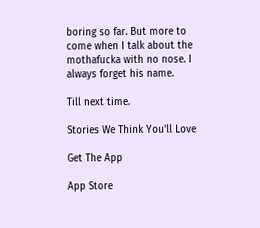boring so far. But more to come when I talk about the mothafucka with no nose. I always forget his name.

Till next time.

Stories We Think You'll Love

Get The App

App Store